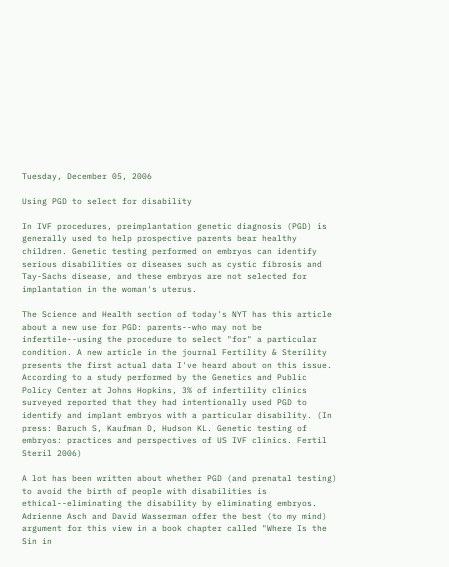Tuesday, December 05, 2006

Using PGD to select for disability

In IVF procedures, preimplantation genetic diagnosis (PGD) is generally used to help prospective parents bear healthy children. Genetic testing performed on embryos can identify serious disabilities or diseases such as cystic fibrosis and Tay-Sachs disease, and these embryos are not selected for implantation in the woman's uterus.

The Science and Health section of today's NYT has this article about a new use for PGD: parents--who may not be infertile--using the procedure to select "for" a particular condition. A new article in the journal Fertility & Sterility presents the first actual data I've heard about on this issue. According to a study performed by the Genetics and Public Policy Center at Johns Hopkins, 3% of infertility clinics surveyed reported that they had intentionally used PGD to identify and implant embryos with a particular disability. (In press: Baruch S, Kaufman D, Hudson KL. Genetic testing of embryos: practices and perspectives of US IVF clinics. Fertil Steril 2006)

A lot has been written about whether PGD (and prenatal testing) to avoid the birth of people with disabilities is ethical--eliminating the disability by eliminating embryos. Adrienne Asch and David Wasserman offer the best (to my mind) argument for this view in a book chapter called "Where Is the Sin in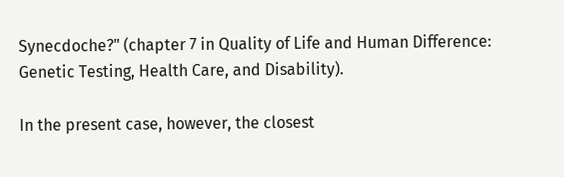Synecdoche?" (chapter 7 in Quality of Life and Human Difference: Genetic Testing, Health Care, and Disability).

In the present case, however, the closest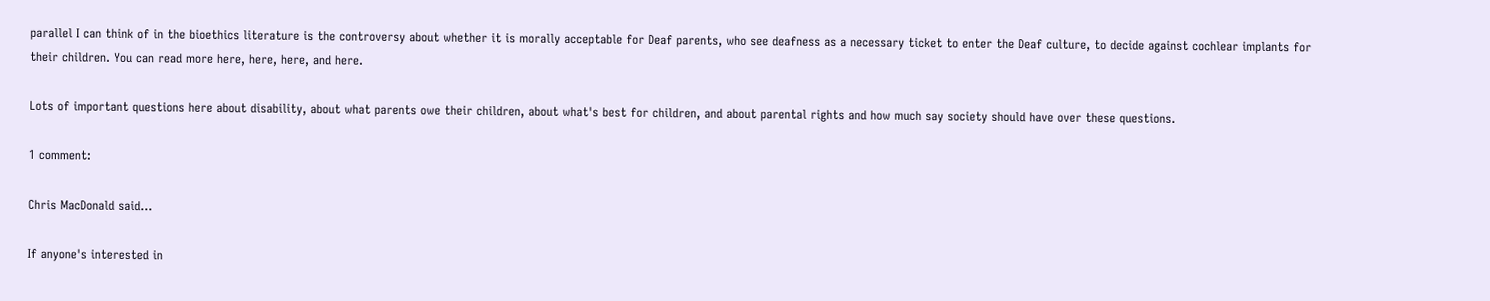parallel I can think of in the bioethics literature is the controversy about whether it is morally acceptable for Deaf parents, who see deafness as a necessary ticket to enter the Deaf culture, to decide against cochlear implants for their children. You can read more here, here, here, and here.

Lots of important questions here about disability, about what parents owe their children, about what's best for children, and about parental rights and how much say society should have over these questions.

1 comment:

Chris MacDonald said...

If anyone's interested in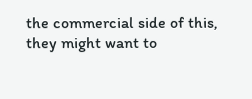the commercial side of this, they might want to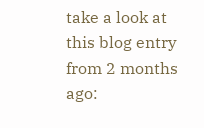take a look at this blog entry from 2 months ago: